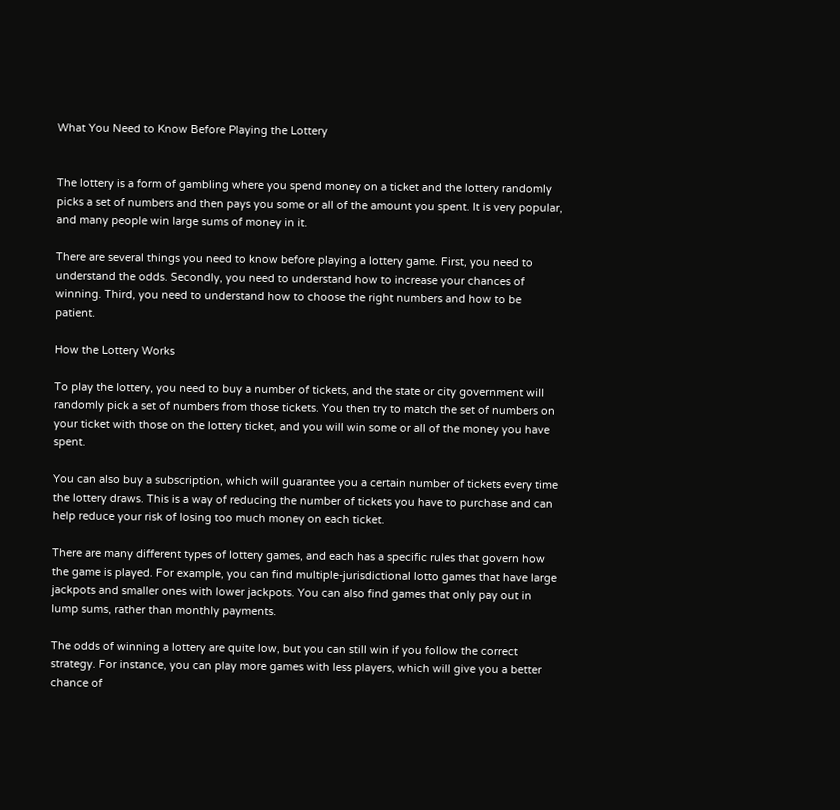What You Need to Know Before Playing the Lottery


The lottery is a form of gambling where you spend money on a ticket and the lottery randomly picks a set of numbers and then pays you some or all of the amount you spent. It is very popular, and many people win large sums of money in it.

There are several things you need to know before playing a lottery game. First, you need to understand the odds. Secondly, you need to understand how to increase your chances of winning. Third, you need to understand how to choose the right numbers and how to be patient.

How the Lottery Works

To play the lottery, you need to buy a number of tickets, and the state or city government will randomly pick a set of numbers from those tickets. You then try to match the set of numbers on your ticket with those on the lottery ticket, and you will win some or all of the money you have spent.

You can also buy a subscription, which will guarantee you a certain number of tickets every time the lottery draws. This is a way of reducing the number of tickets you have to purchase and can help reduce your risk of losing too much money on each ticket.

There are many different types of lottery games, and each has a specific rules that govern how the game is played. For example, you can find multiple-jurisdictional lotto games that have large jackpots and smaller ones with lower jackpots. You can also find games that only pay out in lump sums, rather than monthly payments.

The odds of winning a lottery are quite low, but you can still win if you follow the correct strategy. For instance, you can play more games with less players, which will give you a better chance of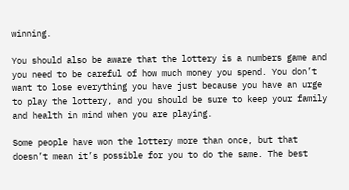winning.

You should also be aware that the lottery is a numbers game and you need to be careful of how much money you spend. You don’t want to lose everything you have just because you have an urge to play the lottery, and you should be sure to keep your family and health in mind when you are playing.

Some people have won the lottery more than once, but that doesn’t mean it’s possible for you to do the same. The best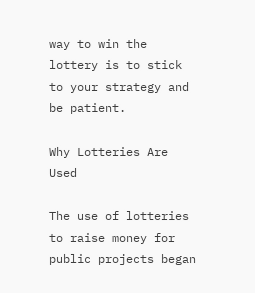way to win the lottery is to stick to your strategy and be patient.

Why Lotteries Are Used

The use of lotteries to raise money for public projects began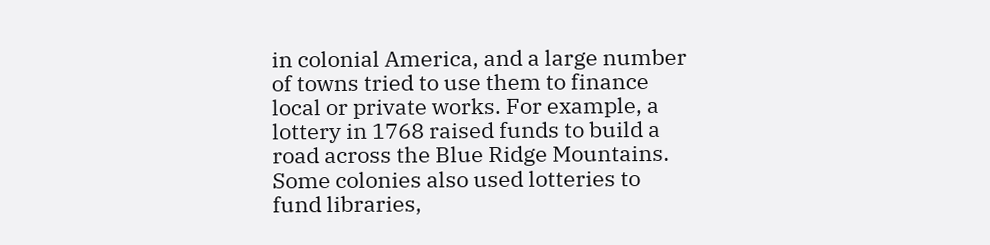in colonial America, and a large number of towns tried to use them to finance local or private works. For example, a lottery in 1768 raised funds to build a road across the Blue Ridge Mountains. Some colonies also used lotteries to fund libraries,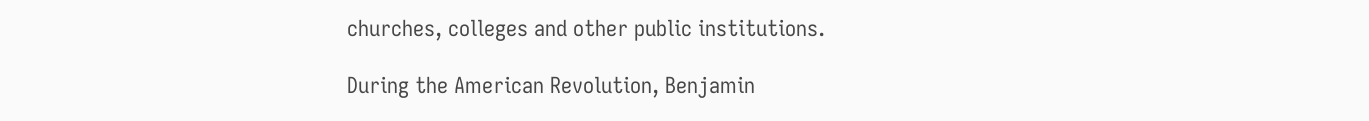churches, colleges and other public institutions.

During the American Revolution, Benjamin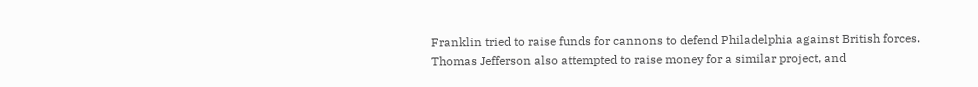Franklin tried to raise funds for cannons to defend Philadelphia against British forces. Thomas Jefferson also attempted to raise money for a similar project, and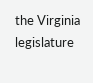the Virginia legislature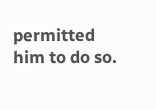permitted him to do so.